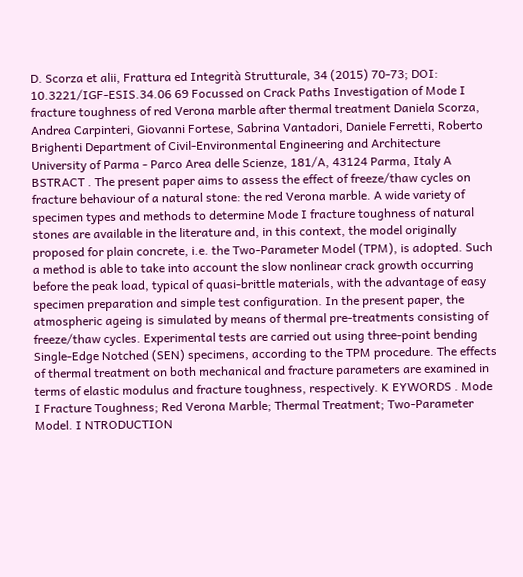D. Scorza et alii, Frattura ed Integrità Strutturale, 34 (2015) 70-73; DOI: 10.3221/IGF-ESIS.34.06 69 Focussed on Crack Paths Investigation of Mode I fracture toughness of red Verona marble after thermal treatment Daniela Scorza, Andrea Carpinteri, Giovanni Fortese, Sabrina Vantadori, Daniele Ferretti, Roberto Brighenti Department of Civil-Environmental Engineering and Architecture University of Parma - Parco Area delle Scienze, 181/A, 43124 Parma, Italy A BSTRACT . The present paper aims to assess the effect of freeze/thaw cycles on fracture behaviour of a natural stone: the red Verona marble. A wide variety of specimen types and methods to determine Mode I fracture toughness of natural stones are available in the literature and, in this context, the model originally proposed for plain concrete, i.e. the Two-Parameter Model (TPM), is adopted. Such a method is able to take into account the slow nonlinear crack growth occurring before the peak load, typical of quasi-brittle materials, with the advantage of easy specimen preparation and simple test configuration. In the present paper, the atmospheric ageing is simulated by means of thermal pre-treatments consisting of freeze/thaw cycles. Experimental tests are carried out using three-point bending Single-Edge Notched (SEN) specimens, according to the TPM procedure. The effects of thermal treatment on both mechanical and fracture parameters are examined in terms of elastic modulus and fracture toughness, respectively. K EYWORDS . Mode I Fracture Toughness; Red Verona Marble; Thermal Treatment; Two-Parameter Model. I NTRODUCTION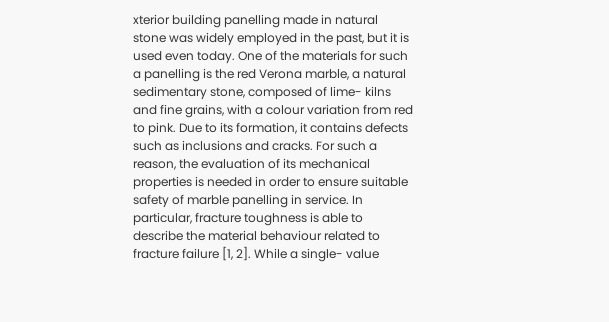xterior building panelling made in natural stone was widely employed in the past, but it is used even today. One of the materials for such a panelling is the red Verona marble, a natural sedimentary stone, composed of lime- kilns and fine grains, with a colour variation from red to pink. Due to its formation, it contains defects such as inclusions and cracks. For such a reason, the evaluation of its mechanical properties is needed in order to ensure suitable safety of marble panelling in service. In particular, fracture toughness is able to describe the material behaviour related to fracture failure [1, 2]. While a single- value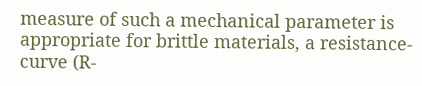measure of such a mechanical parameter is appropriate for brittle materials, a resistance-curve (R-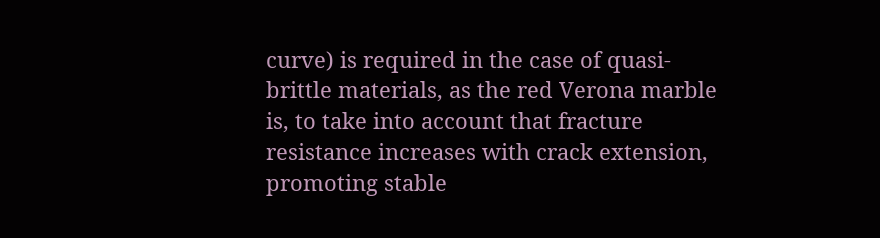curve) is required in the case of quasi-brittle materials, as the red Verona marble is, to take into account that fracture resistance increases with crack extension, promoting stable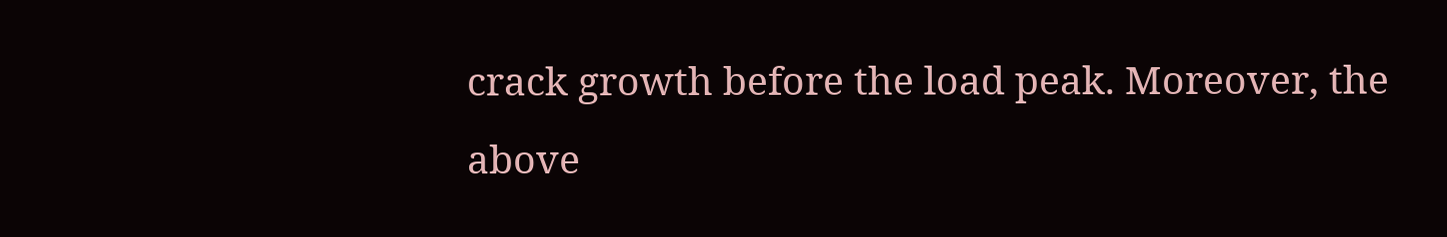crack growth before the load peak. Moreover, the above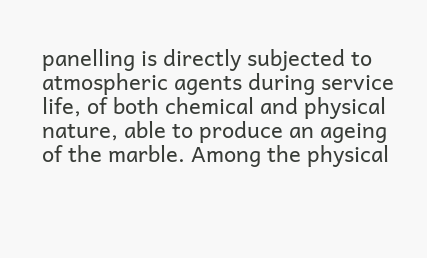panelling is directly subjected to atmospheric agents during service life, of both chemical and physical nature, able to produce an ageing of the marble. Among the physical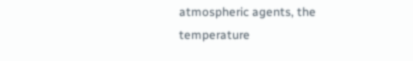atmospheric agents, the temperature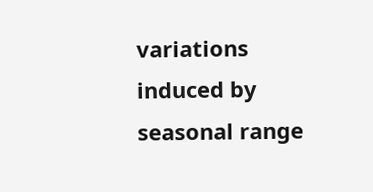variations induced by seasonal range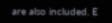are also included. E